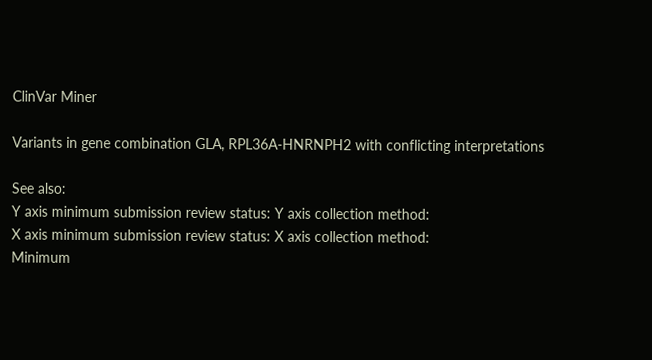ClinVar Miner

Variants in gene combination GLA, RPL36A-HNRNPH2 with conflicting interpretations

See also:
Y axis minimum submission review status: Y axis collection method:
X axis minimum submission review status: X axis collection method:
Minimum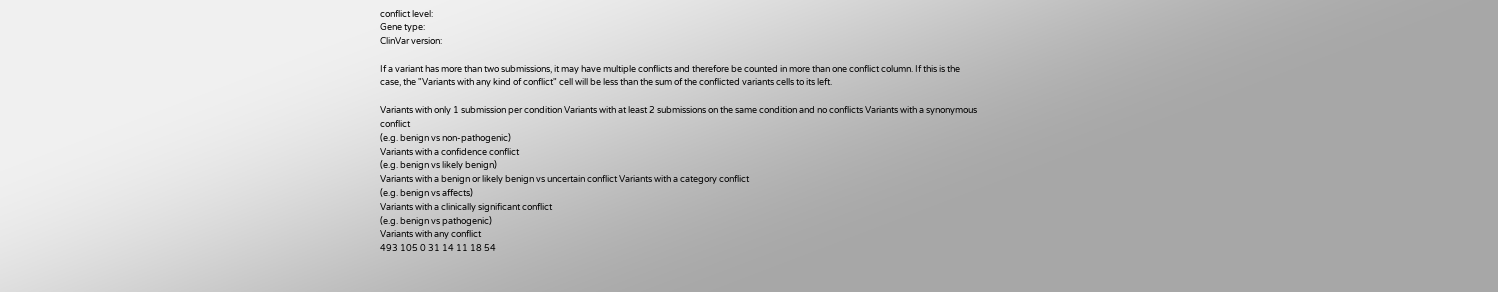conflict level:
Gene type:
ClinVar version:

If a variant has more than two submissions, it may have multiple conflicts and therefore be counted in more than one conflict column. If this is the case, the "Variants with any kind of conflict" cell will be less than the sum of the conflicted variants cells to its left.

Variants with only 1 submission per condition Variants with at least 2 submissions on the same condition and no conflicts Variants with a synonymous conflict
(e.g. benign vs non-pathogenic)
Variants with a confidence conflict
(e.g. benign vs likely benign)
Variants with a benign or likely benign vs uncertain conflict Variants with a category conflict
(e.g. benign vs affects)
Variants with a clinically significant conflict
(e.g. benign vs pathogenic)
Variants with any conflict
493 105 0 31 14 11 18 54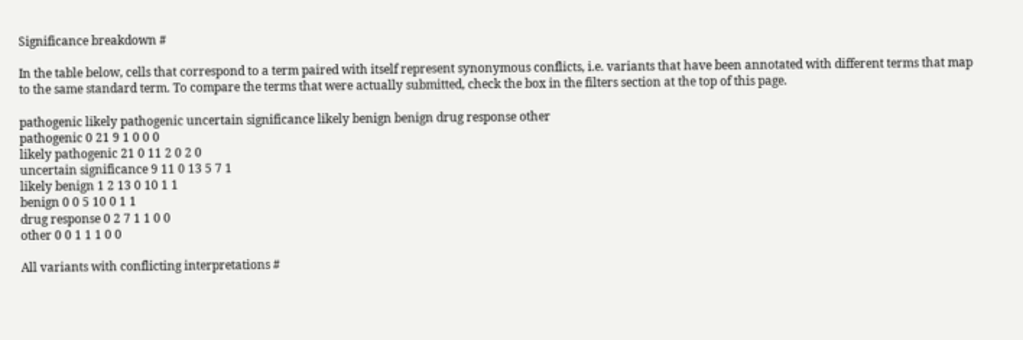Significance breakdown #

In the table below, cells that correspond to a term paired with itself represent synonymous conflicts, i.e. variants that have been annotated with different terms that map to the same standard term. To compare the terms that were actually submitted, check the box in the filters section at the top of this page.

pathogenic likely pathogenic uncertain significance likely benign benign drug response other
pathogenic 0 21 9 1 0 0 0
likely pathogenic 21 0 11 2 0 2 0
uncertain significance 9 11 0 13 5 7 1
likely benign 1 2 13 0 10 1 1
benign 0 0 5 10 0 1 1
drug response 0 2 7 1 1 0 0
other 0 0 1 1 1 0 0

All variants with conflicting interpretations #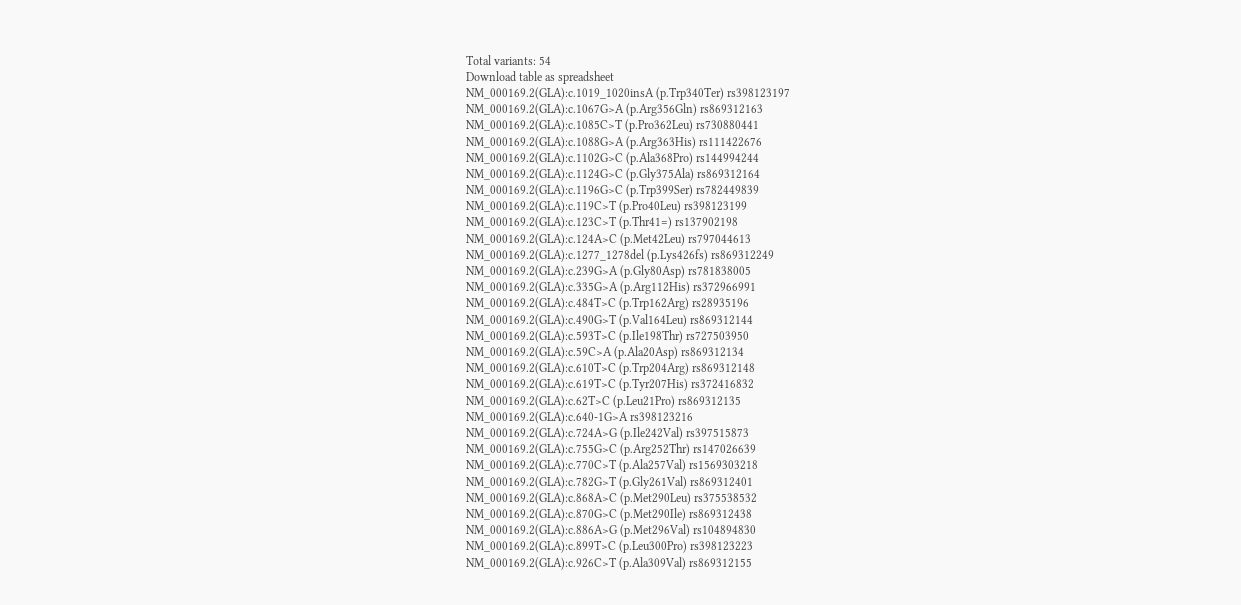Total variants: 54
Download table as spreadsheet
NM_000169.2(GLA):c.1019_1020insA (p.Trp340Ter) rs398123197
NM_000169.2(GLA):c.1067G>A (p.Arg356Gln) rs869312163
NM_000169.2(GLA):c.1085C>T (p.Pro362Leu) rs730880441
NM_000169.2(GLA):c.1088G>A (p.Arg363His) rs111422676
NM_000169.2(GLA):c.1102G>C (p.Ala368Pro) rs144994244
NM_000169.2(GLA):c.1124G>C (p.Gly375Ala) rs869312164
NM_000169.2(GLA):c.1196G>C (p.Trp399Ser) rs782449839
NM_000169.2(GLA):c.119C>T (p.Pro40Leu) rs398123199
NM_000169.2(GLA):c.123C>T (p.Thr41=) rs137902198
NM_000169.2(GLA):c.124A>C (p.Met42Leu) rs797044613
NM_000169.2(GLA):c.1277_1278del (p.Lys426fs) rs869312249
NM_000169.2(GLA):c.239G>A (p.Gly80Asp) rs781838005
NM_000169.2(GLA):c.335G>A (p.Arg112His) rs372966991
NM_000169.2(GLA):c.484T>C (p.Trp162Arg) rs28935196
NM_000169.2(GLA):c.490G>T (p.Val164Leu) rs869312144
NM_000169.2(GLA):c.593T>C (p.Ile198Thr) rs727503950
NM_000169.2(GLA):c.59C>A (p.Ala20Asp) rs869312134
NM_000169.2(GLA):c.610T>C (p.Trp204Arg) rs869312148
NM_000169.2(GLA):c.619T>C (p.Tyr207His) rs372416832
NM_000169.2(GLA):c.62T>C (p.Leu21Pro) rs869312135
NM_000169.2(GLA):c.640-1G>A rs398123216
NM_000169.2(GLA):c.724A>G (p.Ile242Val) rs397515873
NM_000169.2(GLA):c.755G>C (p.Arg252Thr) rs147026639
NM_000169.2(GLA):c.770C>T (p.Ala257Val) rs1569303218
NM_000169.2(GLA):c.782G>T (p.Gly261Val) rs869312401
NM_000169.2(GLA):c.868A>C (p.Met290Leu) rs375538532
NM_000169.2(GLA):c.870G>C (p.Met290Ile) rs869312438
NM_000169.2(GLA):c.886A>G (p.Met296Val) rs104894830
NM_000169.2(GLA):c.899T>C (p.Leu300Pro) rs398123223
NM_000169.2(GLA):c.926C>T (p.Ala309Val) rs869312155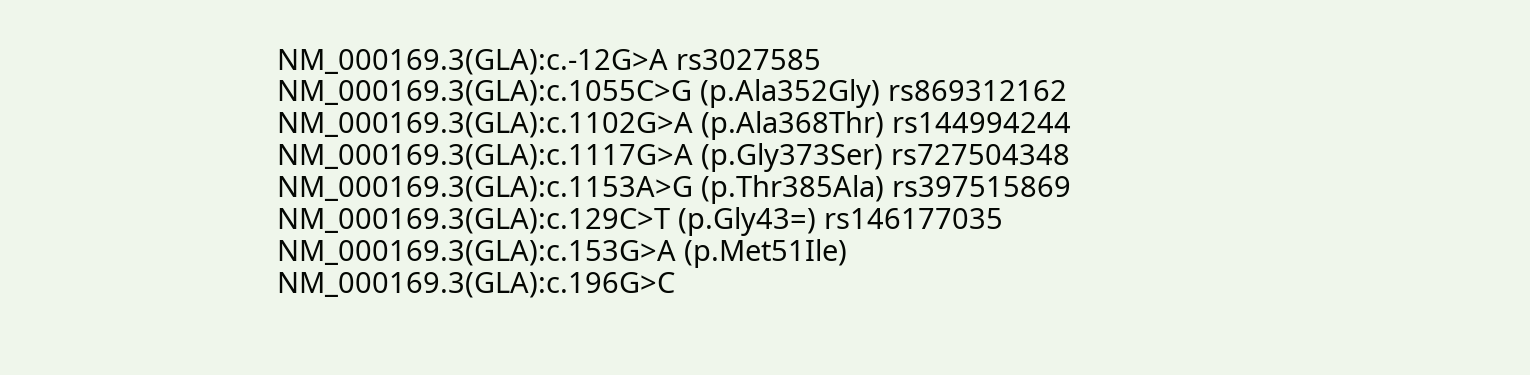NM_000169.3(GLA):c.-12G>A rs3027585
NM_000169.3(GLA):c.1055C>G (p.Ala352Gly) rs869312162
NM_000169.3(GLA):c.1102G>A (p.Ala368Thr) rs144994244
NM_000169.3(GLA):c.1117G>A (p.Gly373Ser) rs727504348
NM_000169.3(GLA):c.1153A>G (p.Thr385Ala) rs397515869
NM_000169.3(GLA):c.129C>T (p.Gly43=) rs146177035
NM_000169.3(GLA):c.153G>A (p.Met51Ile)
NM_000169.3(GLA):c.196G>C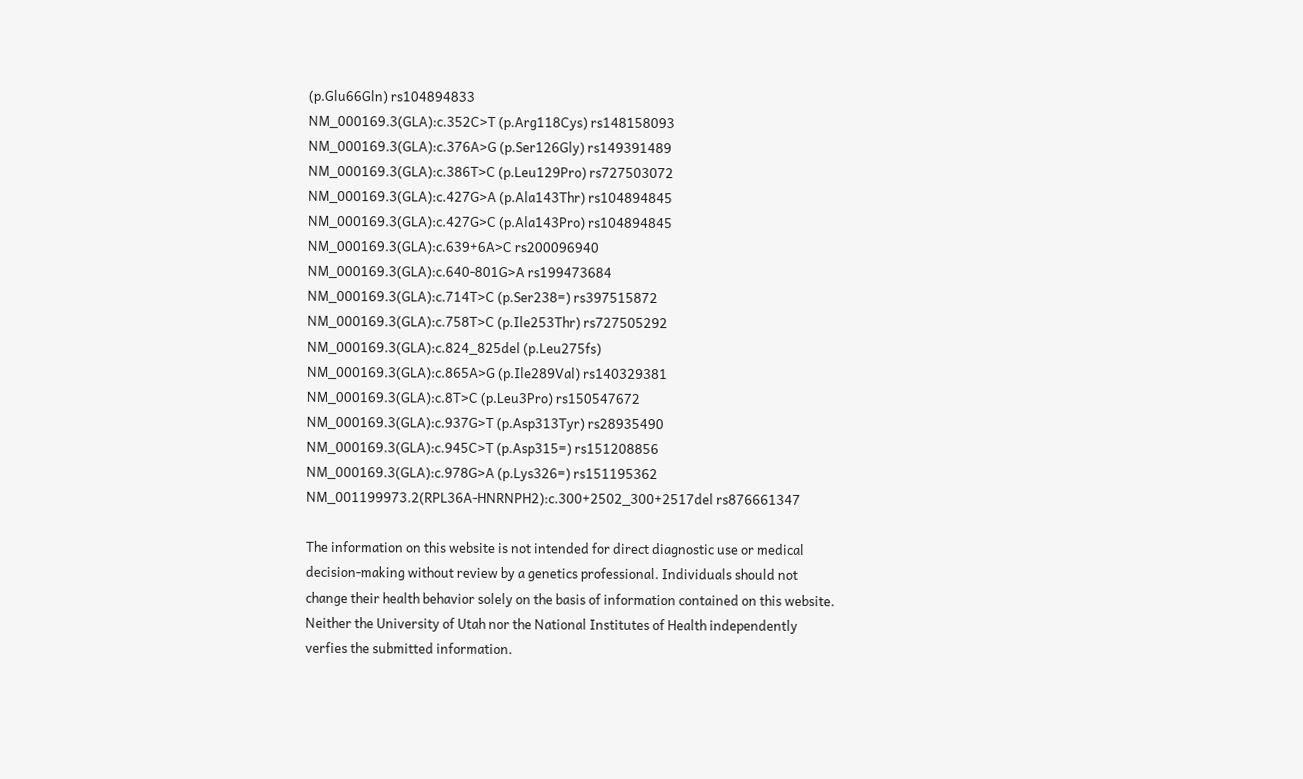(p.Glu66Gln) rs104894833
NM_000169.3(GLA):c.352C>T (p.Arg118Cys) rs148158093
NM_000169.3(GLA):c.376A>G (p.Ser126Gly) rs149391489
NM_000169.3(GLA):c.386T>C (p.Leu129Pro) rs727503072
NM_000169.3(GLA):c.427G>A (p.Ala143Thr) rs104894845
NM_000169.3(GLA):c.427G>C (p.Ala143Pro) rs104894845
NM_000169.3(GLA):c.639+6A>C rs200096940
NM_000169.3(GLA):c.640-801G>A rs199473684
NM_000169.3(GLA):c.714T>C (p.Ser238=) rs397515872
NM_000169.3(GLA):c.758T>C (p.Ile253Thr) rs727505292
NM_000169.3(GLA):c.824_825del (p.Leu275fs)
NM_000169.3(GLA):c.865A>G (p.Ile289Val) rs140329381
NM_000169.3(GLA):c.8T>C (p.Leu3Pro) rs150547672
NM_000169.3(GLA):c.937G>T (p.Asp313Tyr) rs28935490
NM_000169.3(GLA):c.945C>T (p.Asp315=) rs151208856
NM_000169.3(GLA):c.978G>A (p.Lys326=) rs151195362
NM_001199973.2(RPL36A-HNRNPH2):c.300+2502_300+2517del rs876661347

The information on this website is not intended for direct diagnostic use or medical decision-making without review by a genetics professional. Individuals should not change their health behavior solely on the basis of information contained on this website. Neither the University of Utah nor the National Institutes of Health independently verfies the submitted information.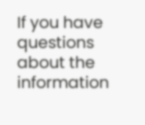If you have questions about the information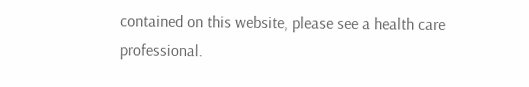contained on this website, please see a health care professional.